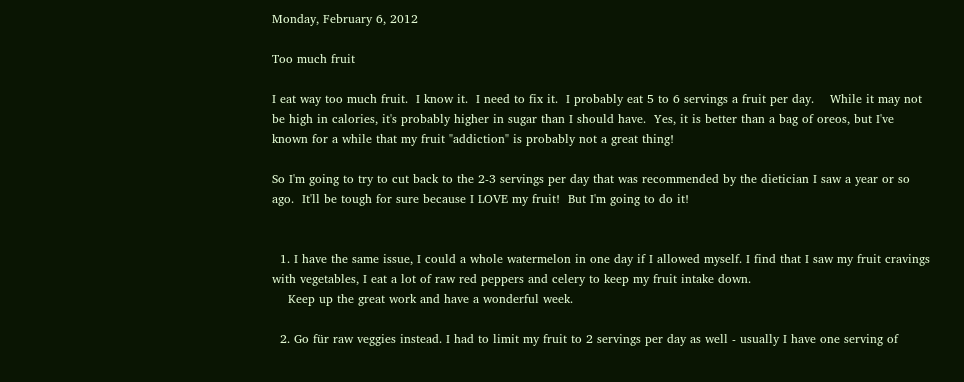Monday, February 6, 2012

Too much fruit

I eat way too much fruit.  I know it.  I need to fix it.  I probably eat 5 to 6 servings a fruit per day.    While it may not be high in calories, it's probably higher in sugar than I should have.  Yes, it is better than a bag of oreos, but I've known for a while that my fruit "addiction" is probably not a great thing!

So I'm going to try to cut back to the 2-3 servings per day that was recommended by the dietician I saw a year or so ago.  It'll be tough for sure because I LOVE my fruit!  But I'm going to do it!


  1. I have the same issue, I could a whole watermelon in one day if I allowed myself. I find that I saw my fruit cravings with vegetables, I eat a lot of raw red peppers and celery to keep my fruit intake down.
    Keep up the great work and have a wonderful week.

  2. Go für raw veggies instead. I had to limit my fruit to 2 servings per day as well - usually I have one serving of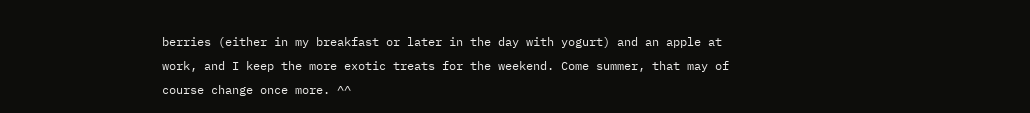berries (either in my breakfast or later in the day with yogurt) and an apple at work, and I keep the more exotic treats for the weekend. Come summer, that may of course change once more. ^^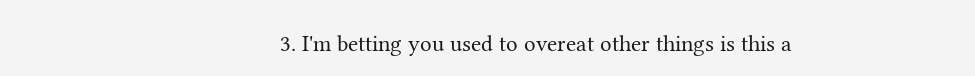3. I'm betting you used to overeat other things is this a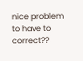nice problem to have to correct??